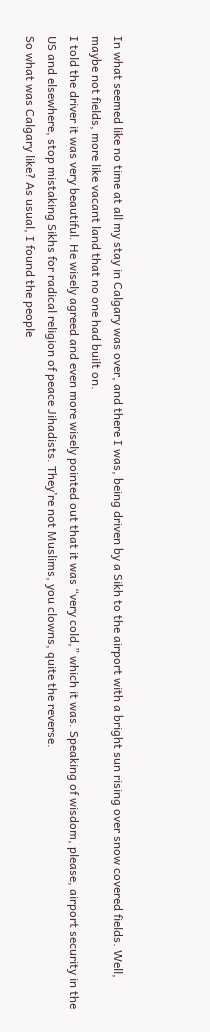In what seemed like no time at all my stay in Calgary was over, and there I was, being driven by a Sikh to the airport with a bright sun rising over snow covered fields. Well, maybe not fields, more like vacant land that no one had built on.
I told the driver it was very beautiful. He wisely agreed and even more wisely pointed out that it was “very cold,” which it was. Speaking of wisdom, please, airport security in the US and elsewhere, stop mistaking Sikhs for radical religion of peace Jihadists. They’re not Muslims, you clowns, quite the reverse.
So what was Calgary like? As usual, I found the people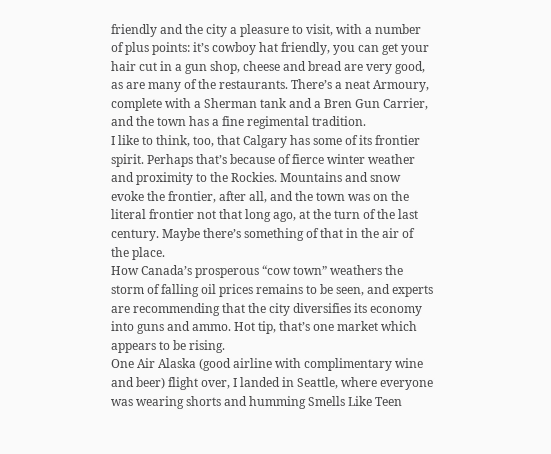friendly and the city a pleasure to visit, with a number of plus points: it’s cowboy hat friendly, you can get your hair cut in a gun shop, cheese and bread are very good, as are many of the restaurants. There’s a neat Armoury, complete with a Sherman tank and a Bren Gun Carrier, and the town has a fine regimental tradition.
I like to think, too, that Calgary has some of its frontier spirit. Perhaps that’s because of fierce winter weather and proximity to the Rockies. Mountains and snow evoke the frontier, after all, and the town was on the literal frontier not that long ago, at the turn of the last century. Maybe there’s something of that in the air of the place.
How Canada’s prosperous “cow town” weathers the storm of falling oil prices remains to be seen, and experts are recommending that the city diversifies its economy into guns and ammo. Hot tip, that’s one market which appears to be rising.
One Air Alaska (good airline with complimentary wine and beer) flight over, I landed in Seattle, where everyone was wearing shorts and humming Smells Like Teen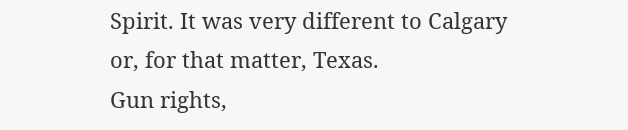Spirit. It was very different to Calgary or, for that matter, Texas.
Gun rights,